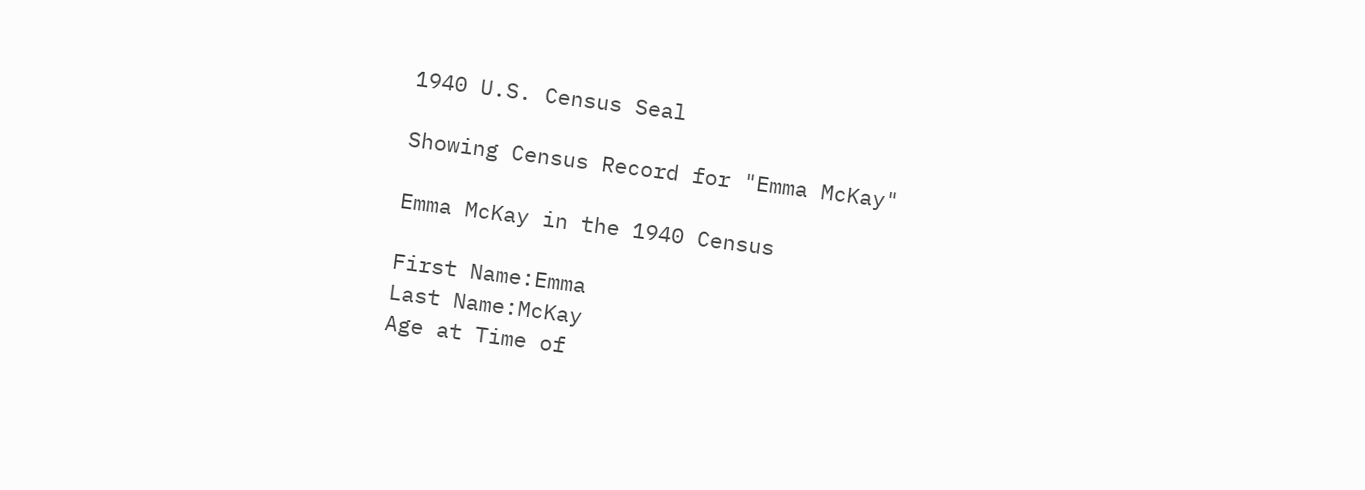1940 U.S. Census Seal

Showing Census Record for "Emma McKay"

Emma McKay in the 1940 Census

First Name:Emma
Last Name:McKay
Age at Time of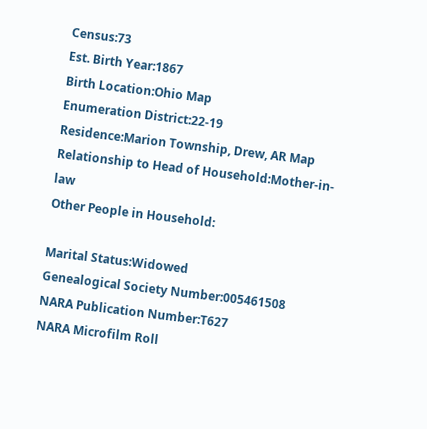Census:73
Est. Birth Year:1867
Birth Location:Ohio Map
Enumeration District:22-19
Residence:Marion Township, Drew, AR Map
Relationship to Head of Household:Mother-in-law
Other People in Household:

Marital Status:Widowed
Genealogical Society Number:005461508
NARA Publication Number:T627
NARA Microfilm Roll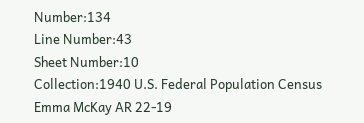Number:134
Line Number:43
Sheet Number:10
Collection:1940 U.S. Federal Population Census
Emma McKay AR 22-19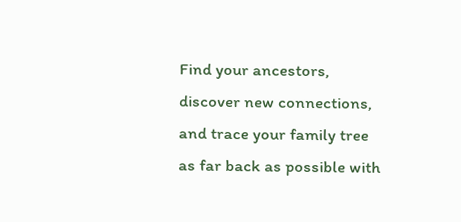Find your ancestors, discover new connections, and trace your family tree as far back as possible with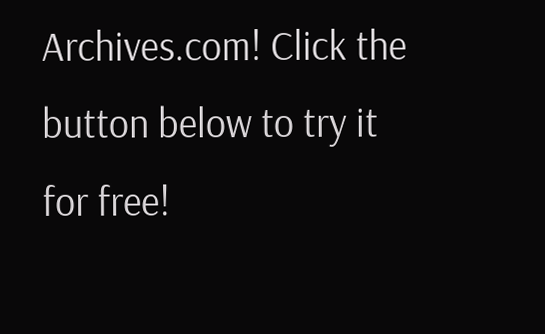Archives.com! Click the button below to try it for free!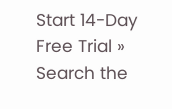Start 14-Day Free Trial »
Search the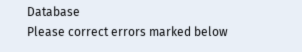Database
Please correct errors marked below